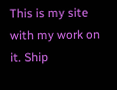This is my site with my work on it. Ship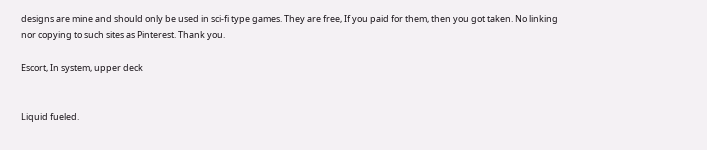designs are mine and should only be used in sci-fi type games. They are free, If you paid for them, then you got taken. No linking nor copying to such sites as Pinterest. Thank you.

Escort, In system, upper deck


Liquid fueled.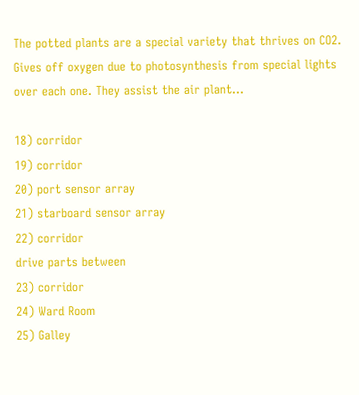The potted plants are a special variety that thrives on CO2. Gives off oxygen due to photosynthesis from special lights over each one. They assist the air plant…

18) corridor
19) corridor
20) port sensor array
21) starboard sensor array
22) corridor
drive parts between
23) corridor
24) Ward Room
25) Galley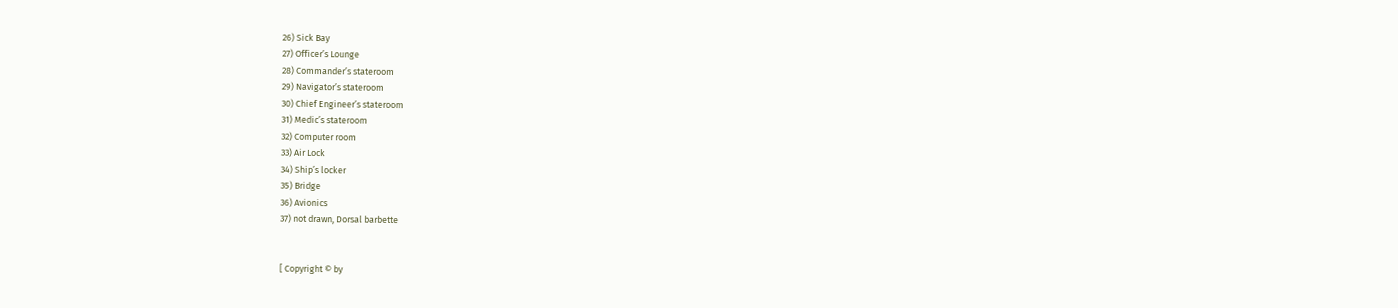26) Sick Bay
27) Officer’s Lounge
28) Commander’s stateroom
29) Navigator’s stateroom
30) Chief Engineer’s stateroom
31) Medic’s stateroom
32) Computer room
33) Air Lock
34) Ship’s locker
35) Bridge
36) Avionics
37) not drawn, Dorsal barbette


[ Copyright © by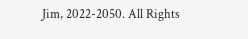Jim, 2022-2050. All Rights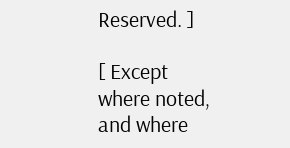Reserved. ]

[ Except where noted, and where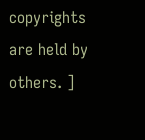copyrights are held by others. ]